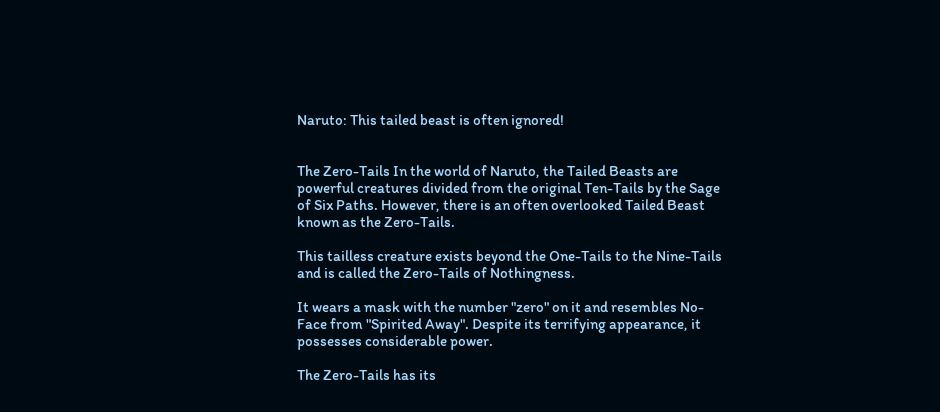Naruto: This tailed beast is often ignored!


The Zero-Tails In the world of Naruto, the Tailed Beasts are powerful creatures divided from the original Ten-Tails by the Sage of Six Paths. However, there is an often overlooked Tailed Beast known as the Zero-Tails.

This tailless creature exists beyond the One-Tails to the Nine-Tails and is called the Zero-Tails of Nothingness.

It wears a mask with the number "zero" on it and resembles No-Face from "Spirited Away". Despite its terrifying appearance, it possesses considerable power.

The Zero-Tails has its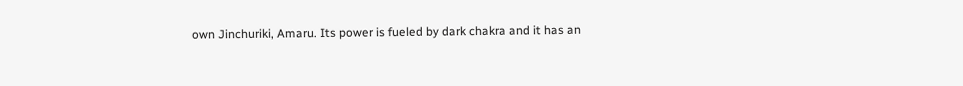own Jinchuriki, Amaru. Its power is fueled by dark chakra and it has an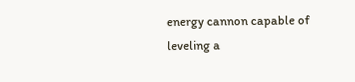energy cannon capable of leveling a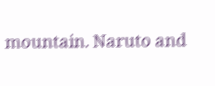mountain. Naruto and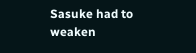Sasuke had to weaken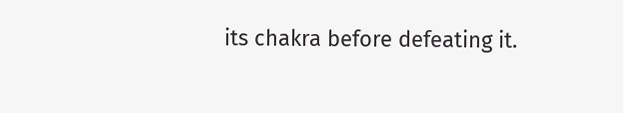its chakra before defeating it.